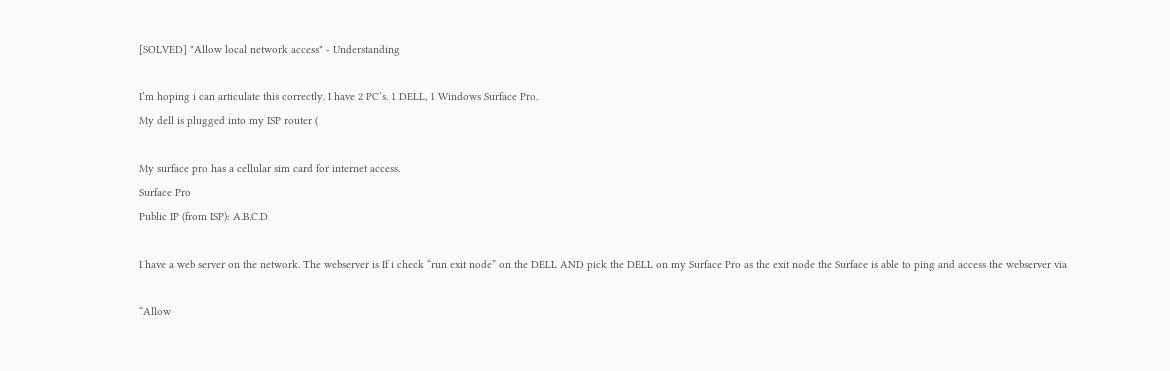[SOLVED] "Allow local network access" - Understanding

I’m hoping i can articulate this correctly. I have 2 PC’s. 1 DELL, 1 Windows Surface Pro.
My dell is plugged into my ISP router (

My surface pro has a cellular sim card for internet access.
Surface Pro
Public IP (from ISP): A.B.C.D

I have a web server on the network. The webserver is If i check “run exit node” on the DELL AND pick the DELL on my Surface Pro as the exit node the Surface is able to ping and access the webserver via

“Allow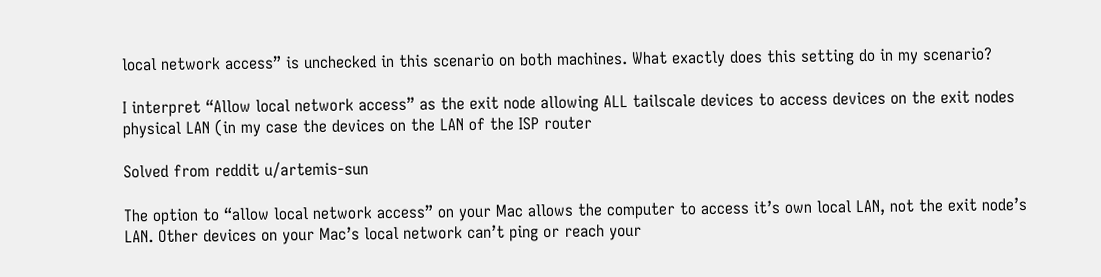local network access” is unchecked in this scenario on both machines. What exactly does this setting do in my scenario?

I interpret “Allow local network access” as the exit node allowing ALL tailscale devices to access devices on the exit nodes physical LAN (in my case the devices on the LAN of the ISP router

Solved from reddit u/artemis-sun

The option to “allow local network access” on your Mac allows the computer to access it’s own local LAN, not the exit node’s LAN. Other devices on your Mac’s local network can’t ping or reach your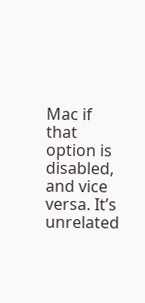Mac if that option is disabled, and vice versa. It’s unrelated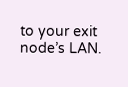to your exit node’s LAN.